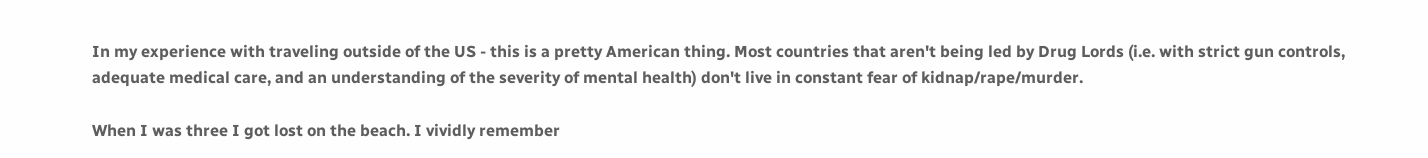In my experience with traveling outside of the US - this is a pretty American thing. Most countries that aren't being led by Drug Lords (i.e. with strict gun controls, adequate medical care, and an understanding of the severity of mental health) don't live in constant fear of kidnap/rape/murder.

When I was three I got lost on the beach. I vividly remember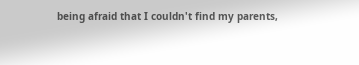being afraid that I couldn't find my parents,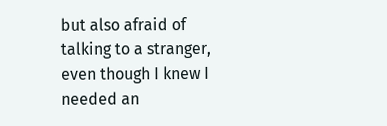but also afraid of talking to a stranger, even though I knew I needed an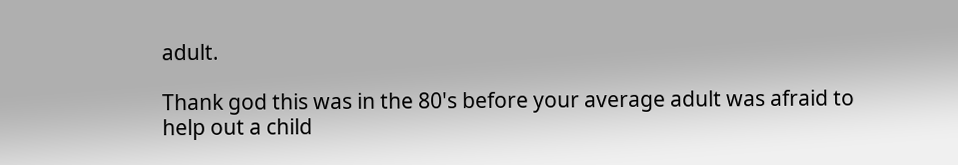adult.

Thank god this was in the 80's before your average adult was afraid to help out a child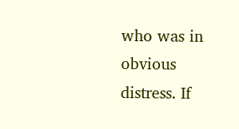who was in obvious distress. If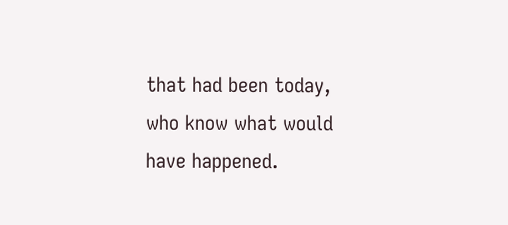that had been today, who know what would have happened.